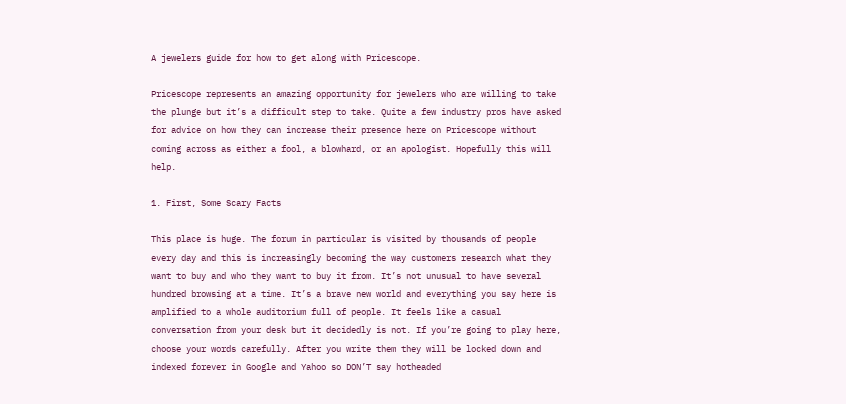A jewelers guide for how to get along with Pricescope.

Pricescope represents an amazing opportunity for jewelers who are willing to take the plunge but it’s a difficult step to take. Quite a few industry pros have asked for advice on how they can increase their presence here on Pricescope without coming across as either a fool, a blowhard, or an apologist. Hopefully this will help.

1. First, Some Scary Facts

This place is huge. The forum in particular is visited by thousands of people every day and this is increasingly becoming the way customers research what they want to buy and who they want to buy it from. It’s not unusual to have several hundred browsing at a time. It’s a brave new world and everything you say here is amplified to a whole auditorium full of people. It feels like a casual conversation from your desk but it decidedly is not. If you’re going to play here, choose your words carefully. After you write them they will be locked down and indexed forever in Google and Yahoo so DON’T say hotheaded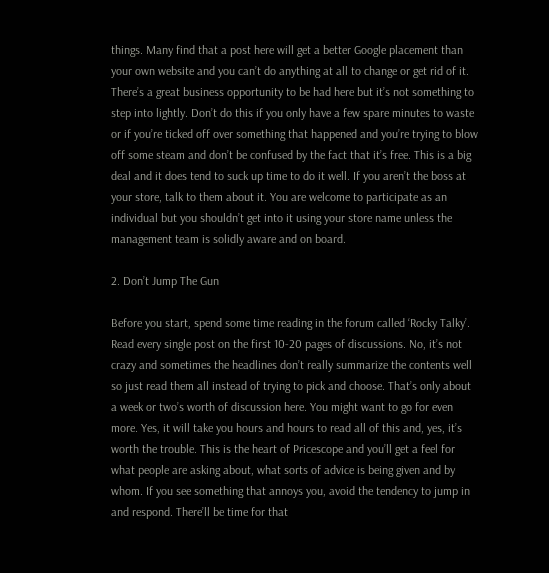things. Many find that a post here will get a better Google placement than your own website and you can’t do anything at all to change or get rid of it. There’s a great business opportunity to be had here but it’s not something to step into lightly. Don’t do this if you only have a few spare minutes to waste or if you’re ticked off over something that happened and you’re trying to blow off some steam and don’t be confused by the fact that it’s free. This is a big deal and it does tend to suck up time to do it well. If you aren’t the boss at your store, talk to them about it. You are welcome to participate as an individual but you shouldn’t get into it using your store name unless the management team is solidly aware and on board.

2. Don’t Jump The Gun

Before you start, spend some time reading in the forum called ‘Rocky Talky’. Read every single post on the first 10-20 pages of discussions. No, it’s not crazy and sometimes the headlines don’t really summarize the contents well so just read them all instead of trying to pick and choose. That’s only about a week or two’s worth of discussion here. You might want to go for even more. Yes, it will take you hours and hours to read all of this and, yes, it’s worth the trouble. This is the heart of Pricescope and you’ll get a feel for what people are asking about, what sorts of advice is being given and by whom. If you see something that annoys you, avoid the tendency to jump in and respond. There’ll be time for that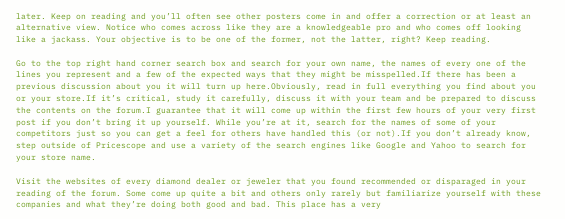later. Keep on reading and you’ll often see other posters come in and offer a correction or at least an alternative view. Notice who comes across like they are a knowledgeable pro and who comes off looking like a jackass. Your objective is to be one of the former, not the latter, right? Keep reading.

Go to the top right hand corner search box and search for your own name, the names of every one of the lines you represent and a few of the expected ways that they might be misspelled.If there has been a previous discussion about you it will turn up here.Obviously, read in full everything you find about you or your store.If it’s critical, study it carefully, discuss it with your team and be prepared to discuss the contents on the forum.I guarantee that it will come up within the first few hours of your very first post if you don’t bring it up yourself. While you’re at it, search for the names of some of your competitors just so you can get a feel for others have handled this (or not).If you don’t already know, step outside of Pricescope and use a variety of the search engines like Google and Yahoo to search for your store name.

Visit the websites of every diamond dealer or jeweler that you found recommended or disparaged in your reading of the forum. Some come up quite a bit and others only rarely but familiarize yourself with these companies and what they’re doing both good and bad. This place has a very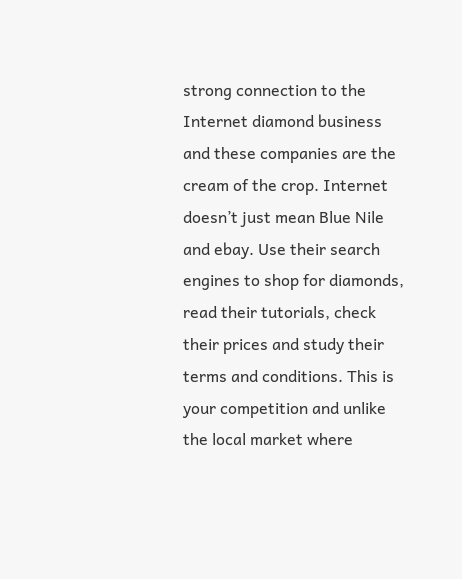strong connection to the Internet diamond business and these companies are the cream of the crop. Internet doesn’t just mean Blue Nile and ebay. Use their search engines to shop for diamonds, read their tutorials, check their prices and study their terms and conditions. This is your competition and unlike the local market where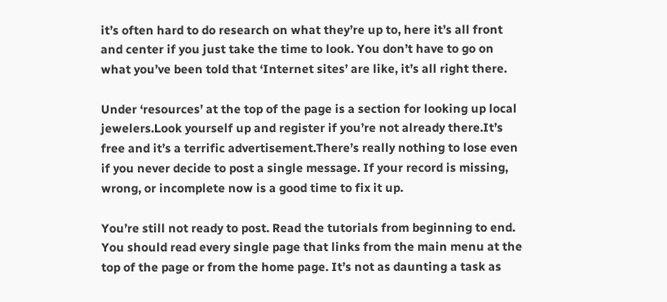it’s often hard to do research on what they’re up to, here it’s all front and center if you just take the time to look. You don’t have to go on what you’ve been told that ‘Internet sites’ are like, it’s all right there.

Under ‘resources’ at the top of the page is a section for looking up local jewelers.Look yourself up and register if you’re not already there.It’s free and it’s a terrific advertisement.There’s really nothing to lose even if you never decide to post a single message. If your record is missing, wrong, or incomplete now is a good time to fix it up.

You’re still not ready to post. Read the tutorials from beginning to end. You should read every single page that links from the main menu at the top of the page or from the home page. It’s not as daunting a task as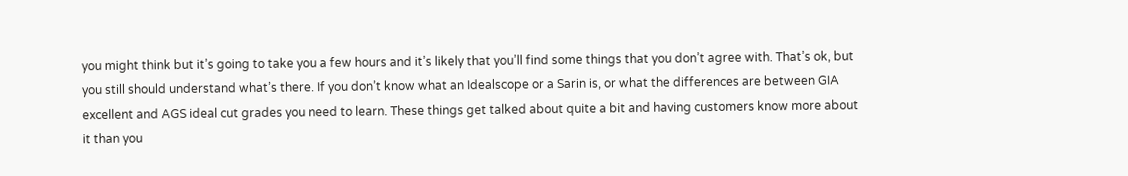you might think but it’s going to take you a few hours and it’s likely that you’ll find some things that you don’t agree with. That’s ok, but you still should understand what’s there. If you don’t know what an Idealscope or a Sarin is, or what the differences are between GIA excellent and AGS ideal cut grades you need to learn. These things get talked about quite a bit and having customers know more about it than you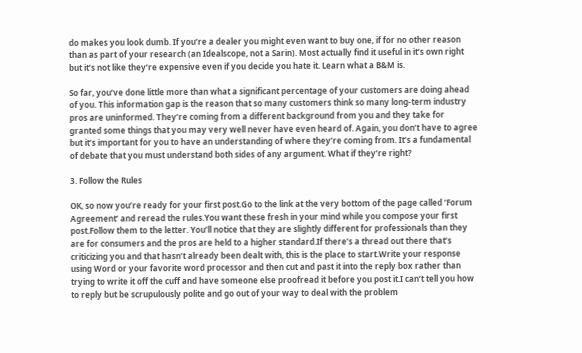do makes you look dumb. If you’re a dealer you might even want to buy one, if for no other reason than as part of your research (an Idealscope, not a Sarin). Most actually find it useful in it’s own right but it’s not like they’re expensive even if you decide you hate it. Learn what a B&M is.

So far, you’ve done little more than what a significant percentage of your customers are doing ahead of you. This information gap is the reason that so many customers think so many long-term industry pros are uninformed. They’re coming from a different background from you and they take for granted some things that you may very well never have even heard of. Again, you don’t have to agree but it’s important for you to have an understanding of where they’re coming from. It’s a fundamental of debate that you must understand both sides of any argument. What if they’re right?

3. Follow the Rules

OK, so now you’re ready for your first post.Go to the link at the very bottom of the page called ‘Forum Agreement’ and reread the rules.You want these fresh in your mind while you compose your first post.Follow them to the letter. You’ll notice that they are slightly different for professionals than they are for consumers and the pros are held to a higher standard.If there’s a thread out there that’s criticizing you and that hasn’t already been dealt with, this is the place to start.Write your response using Word or your favorite word processor and then cut and past it into the reply box rather than trying to write it off the cuff and have someone else proofread it before you post it.I can’t tell you how to reply but be scrupulously polite and go out of your way to deal with the problem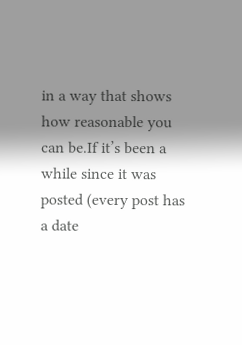in a way that shows how reasonable you can be.If it’s been a while since it was posted (every post has a date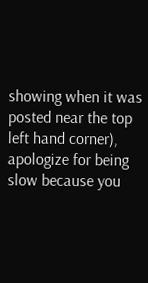showing when it was posted near the top left hand corner), apologize for being slow because you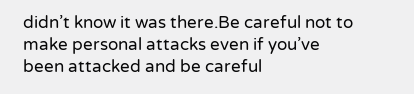didn’t know it was there.Be careful not to make personal attacks even if you’ve been attacked and be careful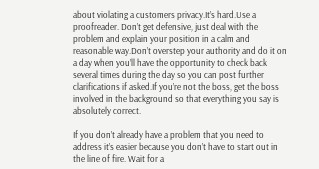about violating a customers privacy.It’s hard.Use a proofreader. Don’t get defensive, just deal with the problem and explain your position in a calm and reasonable way.Don’t overstep your authority and do it on a day when you’ll have the opportunity to check back several times during the day so you can post further clarifications if asked.If you’re not the boss, get the boss involved in the background so that everything you say is absolutely correct.

If you don’t already have a problem that you need to address it’s easier because you don’t have to start out in the line of fire. Wait for a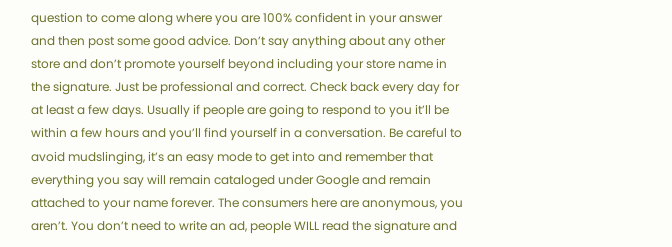question to come along where you are 100% confident in your answer and then post some good advice. Don’t say anything about any other store and don’t promote yourself beyond including your store name in the signature. Just be professional and correct. Check back every day for at least a few days. Usually if people are going to respond to you it’ll be within a few hours and you’ll find yourself in a conversation. Be careful to avoid mudslinging, it’s an easy mode to get into and remember that everything you say will remain cataloged under Google and remain attached to your name forever. The consumers here are anonymous, you aren’t. You don’t need to write an ad, people WILL read the signature and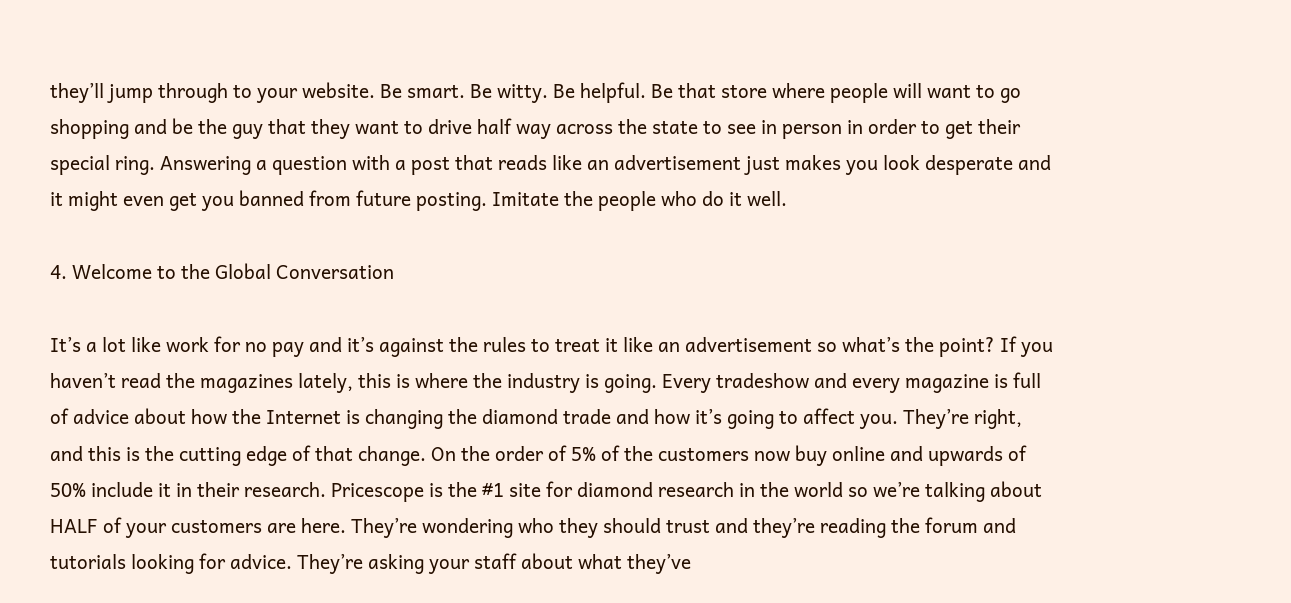they’ll jump through to your website. Be smart. Be witty. Be helpful. Be that store where people will want to go shopping and be the guy that they want to drive half way across the state to see in person in order to get their special ring. Answering a question with a post that reads like an advertisement just makes you look desperate and it might even get you banned from future posting. Imitate the people who do it well.

4. Welcome to the Global Conversation

It’s a lot like work for no pay and it’s against the rules to treat it like an advertisement so what’s the point? If you haven’t read the magazines lately, this is where the industry is going. Every tradeshow and every magazine is full of advice about how the Internet is changing the diamond trade and how it’s going to affect you. They’re right, and this is the cutting edge of that change. On the order of 5% of the customers now buy online and upwards of 50% include it in their research. Pricescope is the #1 site for diamond research in the world so we’re talking about HALF of your customers are here. They’re wondering who they should trust and they’re reading the forum and tutorials looking for advice. They’re asking your staff about what they’ve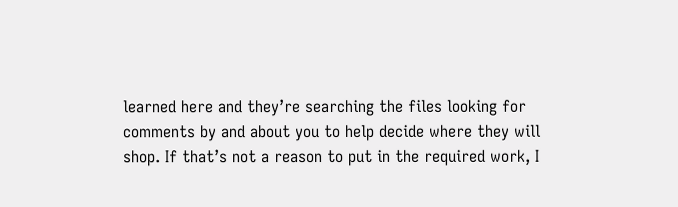learned here and they’re searching the files looking for comments by and about you to help decide where they will shop. If that’s not a reason to put in the required work, I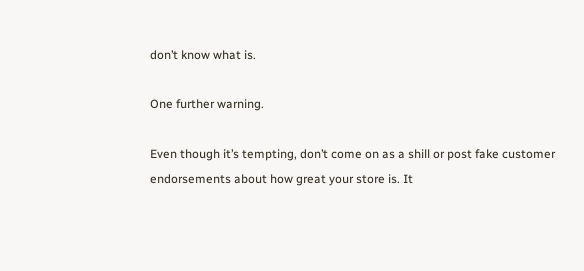don’t know what is.

One further warning.

Even though it’s tempting, don’t come on as a shill or post fake customer endorsements about how great your store is. It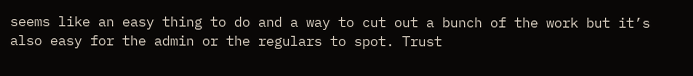seems like an easy thing to do and a way to cut out a bunch of the work but it’s also easy for the admin or the regulars to spot. Trust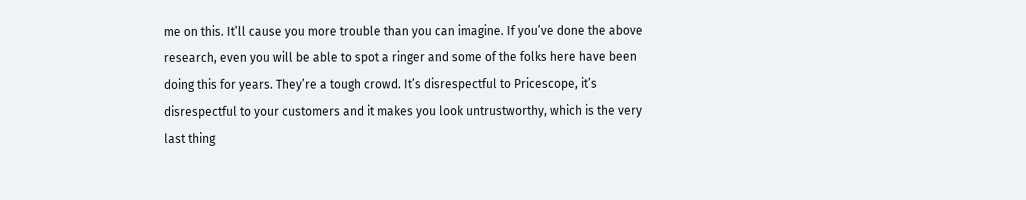me on this. It’ll cause you more trouble than you can imagine. If you’ve done the above research, even you will be able to spot a ringer and some of the folks here have been doing this for years. They’re a tough crowd. It’s disrespectful to Pricescope, it’s disrespectful to your customers and it makes you look untrustworthy, which is the very last thing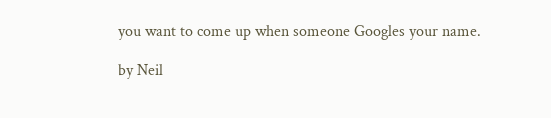you want to come up when someone Googles your name.

by Neil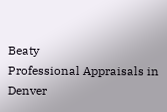Beaty
Professional Appraisals in Denver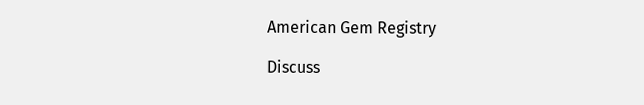American Gem Registry

Discuss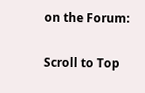on the Forum:


Scroll to Top